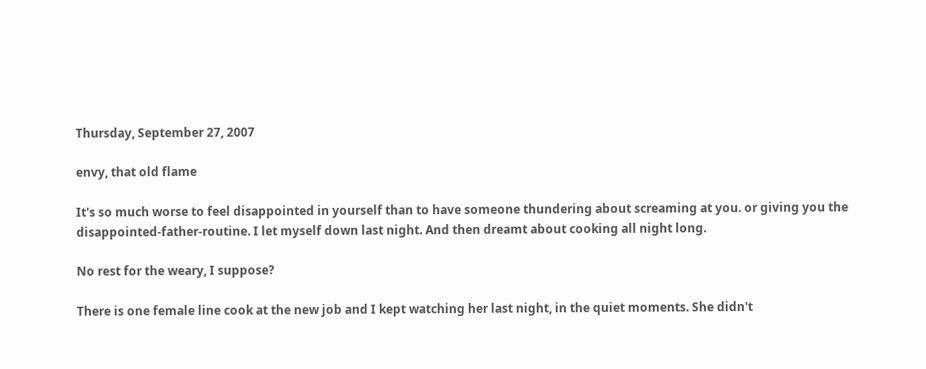Thursday, September 27, 2007

envy, that old flame

It's so much worse to feel disappointed in yourself than to have someone thundering about screaming at you. or giving you the disappointed-father-routine. I let myself down last night. And then dreamt about cooking all night long.

No rest for the weary, I suppose?

There is one female line cook at the new job and I kept watching her last night, in the quiet moments. She didn't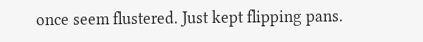once seem flustered. Just kept flipping pans.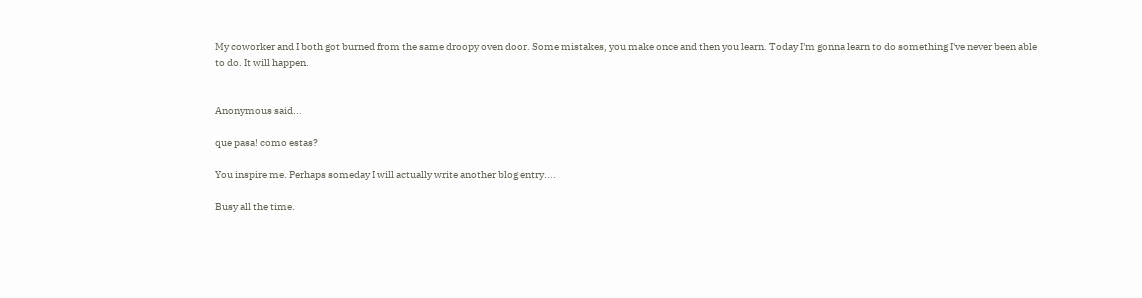My coworker and I both got burned from the same droopy oven door. Some mistakes, you make once and then you learn. Today I'm gonna learn to do something I've never been able to do. It will happen.


Anonymous said...

que pasa! como estas?

You inspire me. Perhaps someday I will actually write another blog entry....

Busy all the time.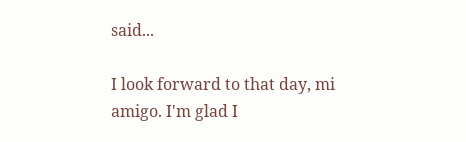said...

I look forward to that day, mi amigo. I'm glad I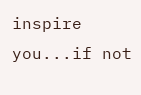inspire you...if not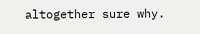altogether sure why.